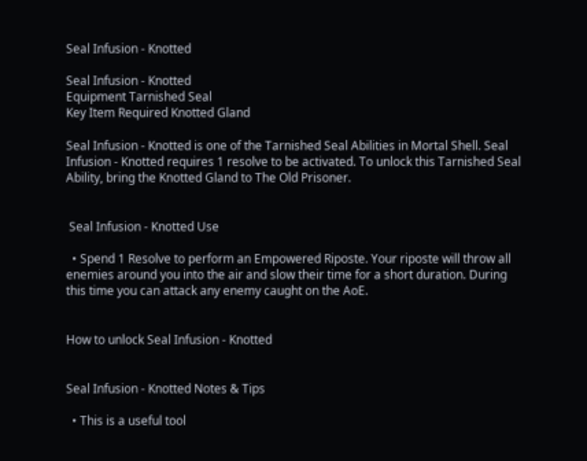Seal Infusion - Knotted

Seal Infusion - Knotted
Equipment Tarnished Seal
Key Item Required Knotted Gland

Seal Infusion - Knotted is one of the Tarnished Seal Abilities in Mortal Shell. Seal Infusion - Knotted requires 1 resolve to be activated. To unlock this Tarnished Seal Ability, bring the Knotted Gland to The Old Prisoner.


 Seal Infusion - Knotted Use

  • Spend 1 Resolve to perform an Empowered Riposte. Your riposte will throw all enemies around you into the air and slow their time for a short duration. During this time you can attack any enemy caught on the AoE.


How to unlock Seal Infusion - Knotted


Seal Infusion - Knotted Notes & Tips

  • This is a useful tool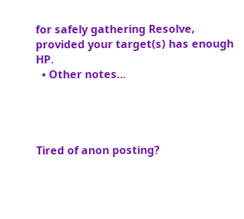for safely gathering Resolve,  provided your target(s) has enough HP.
  • Other notes...




Tired of anon posting?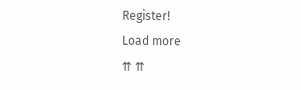Register!
Load more
⇈ ⇈